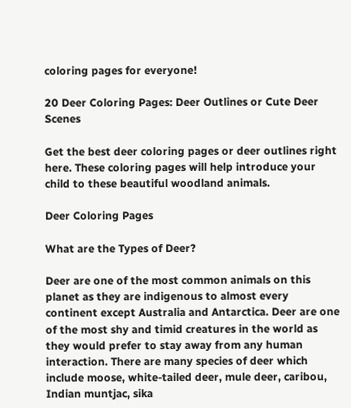coloring pages for everyone!

20 Deer Coloring Pages: Deer Outlines or Cute Deer Scenes

Get the best deer coloring pages or deer outlines right here. These coloring pages will help introduce your child to these beautiful woodland animals.

Deer Coloring Pages

What are the Types of Deer?

Deer are one of the most common animals on this planet as they are indigenous to almost every continent except Australia and Antarctica. Deer are one of the most shy and timid creatures in the world as they would prefer to stay away from any human interaction. There are many species of deer which include moose, white-tailed deer, mule deer, caribou, Indian muntjac, sika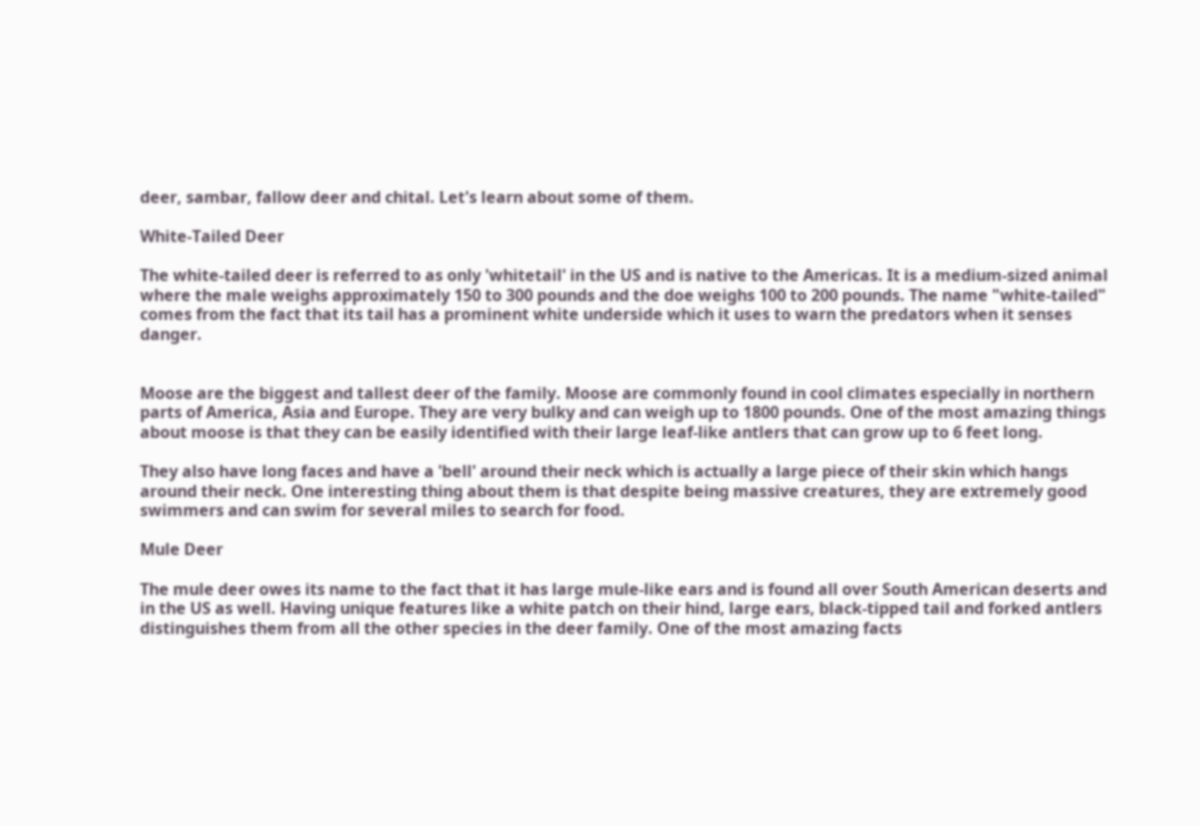deer, sambar, fallow deer and chital. Let's learn about some of them.

White-Tailed Deer

The white-tailed deer is referred to as only 'whitetail' in the US and is native to the Americas. It is a medium-sized animal where the male weighs approximately 150 to 300 pounds and the doe weighs 100 to 200 pounds. The name "white-tailed" comes from the fact that its tail has a prominent white underside which it uses to warn the predators when it senses danger.


Moose are the biggest and tallest deer of the family. Moose are commonly found in cool climates especially in northern parts of America, Asia and Europe. They are very bulky and can weigh up to 1800 pounds. One of the most amazing things about moose is that they can be easily identified with their large leaf-like antlers that can grow up to 6 feet long.

They also have long faces and have a 'bell' around their neck which is actually a large piece of their skin which hangs around their neck. One interesting thing about them is that despite being massive creatures, they are extremely good swimmers and can swim for several miles to search for food.

Mule Deer

The mule deer owes its name to the fact that it has large mule-like ears and is found all over South American deserts and in the US as well. Having unique features like a white patch on their hind, large ears, black-tipped tail and forked antlers distinguishes them from all the other species in the deer family. One of the most amazing facts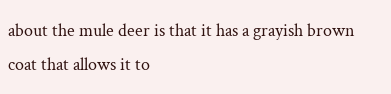about the mule deer is that it has a grayish brown coat that allows it to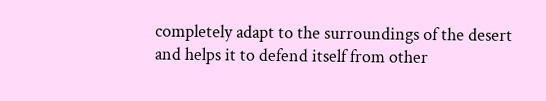completely adapt to the surroundings of the desert and helps it to defend itself from other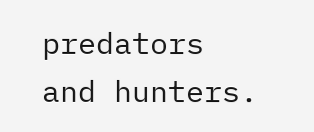predators and hunters.